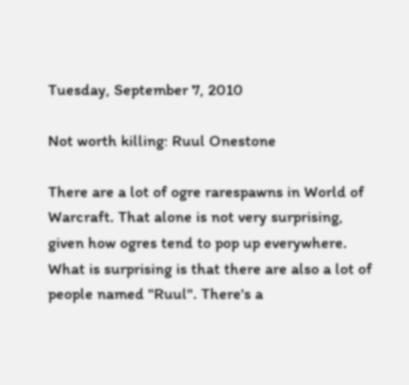Tuesday, September 7, 2010

Not worth killing: Ruul Onestone

There are a lot of ogre rarespawns in World of Warcraft. That alone is not very surprising, given how ogres tend to pop up everywhere. What is surprising is that there are also a lot of people named "Ruul". There's a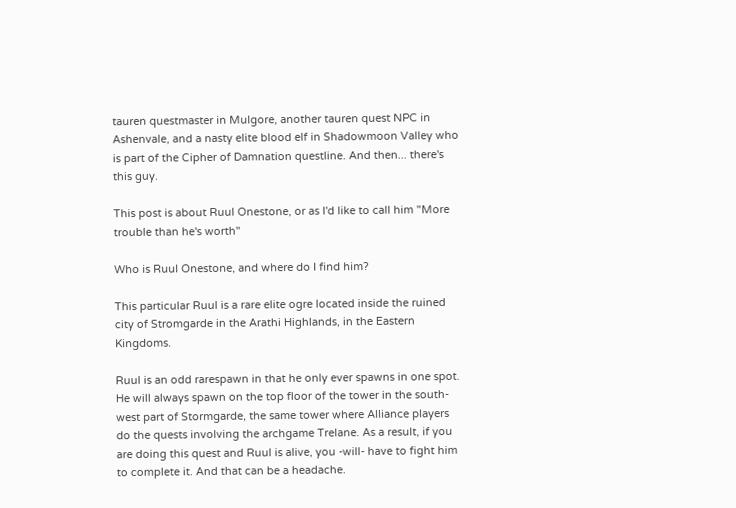tauren questmaster in Mulgore, another tauren quest NPC in Ashenvale, and a nasty elite blood elf in Shadowmoon Valley who is part of the Cipher of Damnation questline. And then... there's this guy.

This post is about Ruul Onestone, or as I'd like to call him "More trouble than he's worth"

Who is Ruul Onestone, and where do I find him?

This particular Ruul is a rare elite ogre located inside the ruined city of Stromgarde in the Arathi Highlands, in the Eastern Kingdoms.

Ruul is an odd rarespawn in that he only ever spawns in one spot. He will always spawn on the top floor of the tower in the south-west part of Stormgarde, the same tower where Alliance players do the quests involving the archgame Trelane. As a result, if you are doing this quest and Ruul is alive, you -will- have to fight him to complete it. And that can be a headache.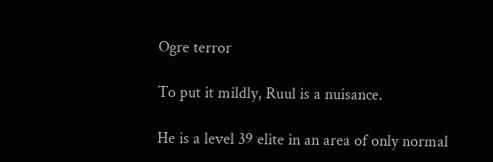Ogre terror

To put it mildly, Ruul is a nuisance.

He is a level 39 elite in an area of only normal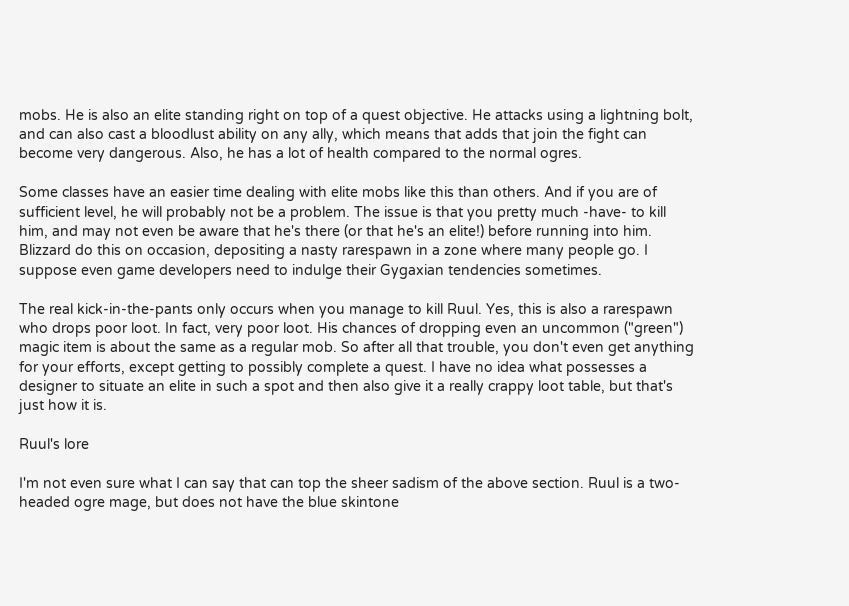mobs. He is also an elite standing right on top of a quest objective. He attacks using a lightning bolt, and can also cast a bloodlust ability on any ally, which means that adds that join the fight can become very dangerous. Also, he has a lot of health compared to the normal ogres.

Some classes have an easier time dealing with elite mobs like this than others. And if you are of sufficient level, he will probably not be a problem. The issue is that you pretty much -have- to kill him, and may not even be aware that he's there (or that he's an elite!) before running into him. Blizzard do this on occasion, depositing a nasty rarespawn in a zone where many people go. I suppose even game developers need to indulge their Gygaxian tendencies sometimes.

The real kick-in-the-pants only occurs when you manage to kill Ruul. Yes, this is also a rarespawn who drops poor loot. In fact, very poor loot. His chances of dropping even an uncommon ("green") magic item is about the same as a regular mob. So after all that trouble, you don't even get anything for your efforts, except getting to possibly complete a quest. I have no idea what possesses a designer to situate an elite in such a spot and then also give it a really crappy loot table, but that's just how it is.

Ruul's lore

I'm not even sure what I can say that can top the sheer sadism of the above section. Ruul is a two-headed ogre mage, but does not have the blue skintone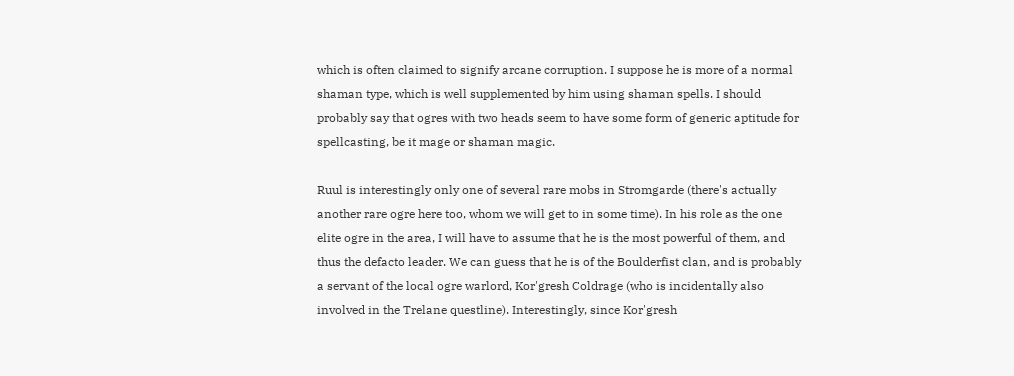which is often claimed to signify arcane corruption. I suppose he is more of a normal shaman type, which is well supplemented by him using shaman spells. I should probably say that ogres with two heads seem to have some form of generic aptitude for spellcasting, be it mage or shaman magic.

Ruul is interestingly only one of several rare mobs in Stromgarde (there's actually another rare ogre here too, whom we will get to in some time). In his role as the one elite ogre in the area, I will have to assume that he is the most powerful of them, and thus the defacto leader. We can guess that he is of the Boulderfist clan, and is probably a servant of the local ogre warlord, Kor'gresh Coldrage (who is incidentally also involved in the Trelane questline). Interestingly, since Kor'gresh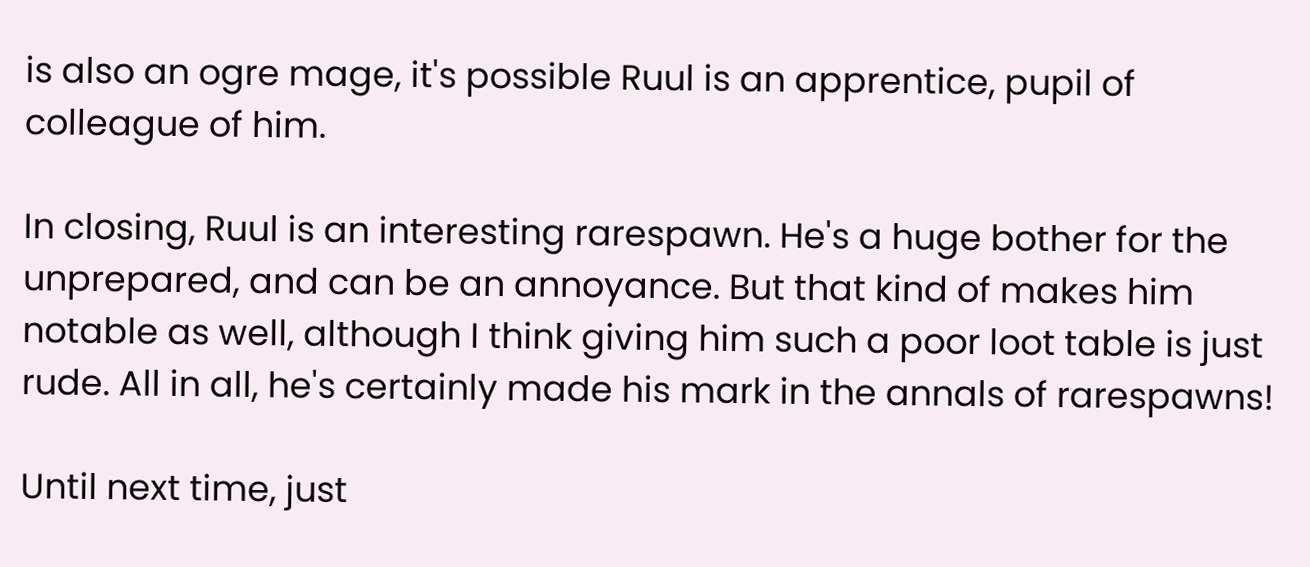is also an ogre mage, it's possible Ruul is an apprentice, pupil of colleague of him.

In closing, Ruul is an interesting rarespawn. He's a huge bother for the unprepared, and can be an annoyance. But that kind of makes him notable as well, although I think giving him such a poor loot table is just rude. All in all, he's certainly made his mark in the annals of rarespawns!

Until next time, just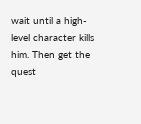wait until a high-level character kills him. Then get the quest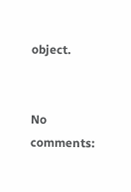object.


No comments: